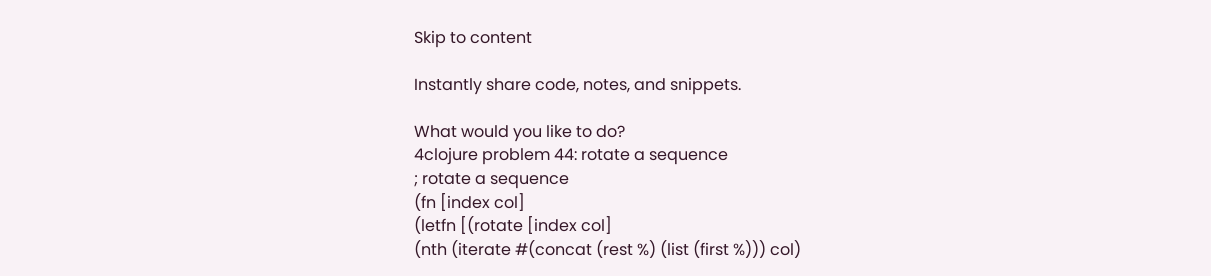Skip to content

Instantly share code, notes, and snippets.

What would you like to do?
4clojure problem 44: rotate a sequence
; rotate a sequence
(fn [index col]
(letfn [(rotate [index col]
(nth (iterate #(concat (rest %) (list (first %))) col)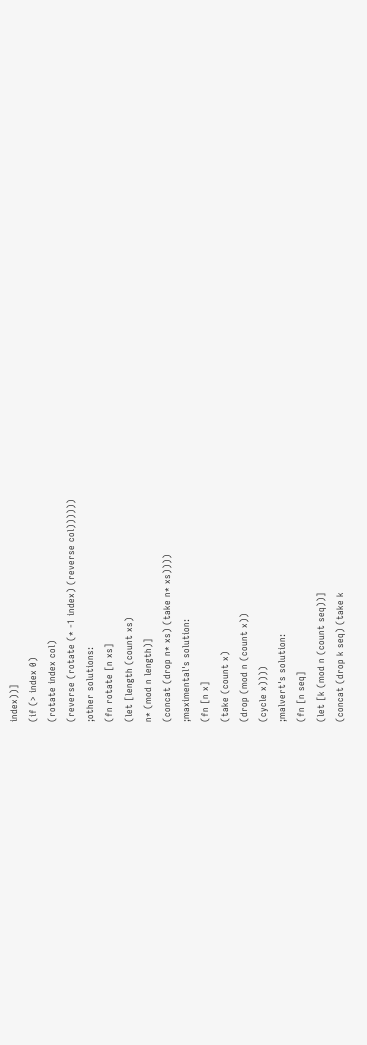index))]
(if (> index 0)
(rotate index col)
(reverse (rotate (* -1 index) (reverse col))))))
;other solutions:
(fn rotate [n xs]
(let [length (count xs)
n* (mod n length)]
(concat (drop n* xs) (take n* xs))))
;maximental's solution:
(fn [n x]
(take (count x)
(drop (mod n (count x))
(cycle x))))
;malvert's solution:
(fn [n seq]
(let [k (mod n (count seq))]
(concat (drop k seq) (take k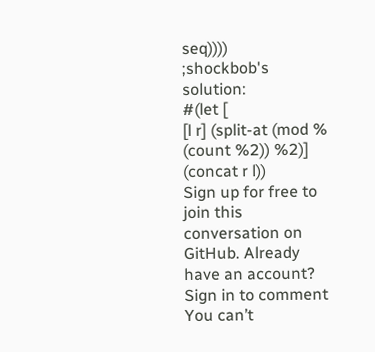seq))))
;shockbob's solution:
#(let [
[l r] (split-at (mod % (count %2)) %2)]
(concat r l))
Sign up for free to join this conversation on GitHub. Already have an account? Sign in to comment
You can’t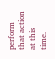perform that action at this time.